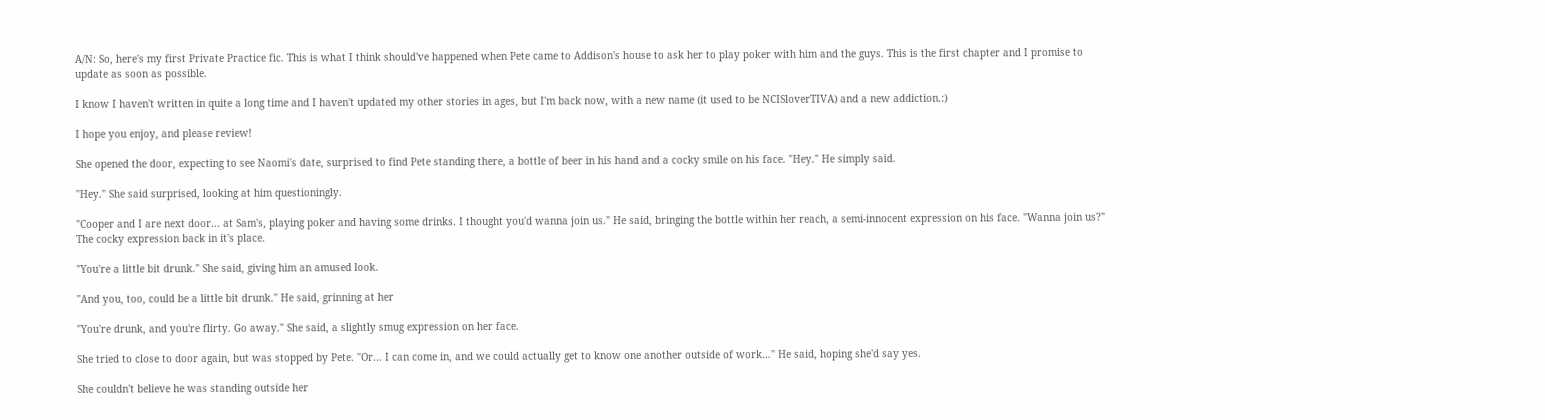A/N: So, here's my first Private Practice fic. This is what I think should've happened when Pete came to Addison's house to ask her to play poker with him and the guys. This is the first chapter and I promise to update as soon as possible.

I know I haven't written in quite a long time and I haven't updated my other stories in ages, but I'm back now, with a new name (it used to be NCISloverTIVA) and a new addiction.:)

I hope you enjoy, and please review!

She opened the door, expecting to see Naomi's date, surprised to find Pete standing there, a bottle of beer in his hand and a cocky smile on his face. "Hey." He simply said.

"Hey." She said surprised, looking at him questioningly.

"Cooper and I are next door… at Sam's, playing poker and having some drinks. I thought you'd wanna join us." He said, bringing the bottle within her reach, a semi-innocent expression on his face. "Wanna join us?" The cocky expression back in it's place.

"You're a little bit drunk." She said, giving him an amused look.

"And you, too, could be a little bit drunk." He said, grinning at her

"You're drunk, and you're flirty. Go away." She said, a slightly smug expression on her face.

She tried to close to door again, but was stopped by Pete. "Or… I can come in, and we could actually get to know one another outside of work…" He said, hoping she'd say yes.

She couldn't believe he was standing outside her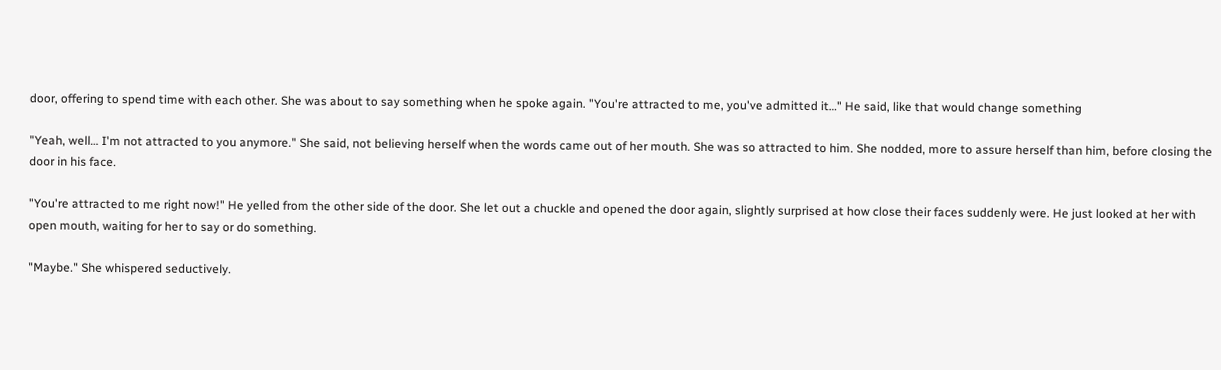door, offering to spend time with each other. She was about to say something when he spoke again. "You're attracted to me, you've admitted it…" He said, like that would change something

"Yeah, well… I'm not attracted to you anymore." She said, not believing herself when the words came out of her mouth. She was so attracted to him. She nodded, more to assure herself than him, before closing the door in his face.

"You're attracted to me right now!" He yelled from the other side of the door. She let out a chuckle and opened the door again, slightly surprised at how close their faces suddenly were. He just looked at her with open mouth, waiting for her to say or do something.

"Maybe." She whispered seductively.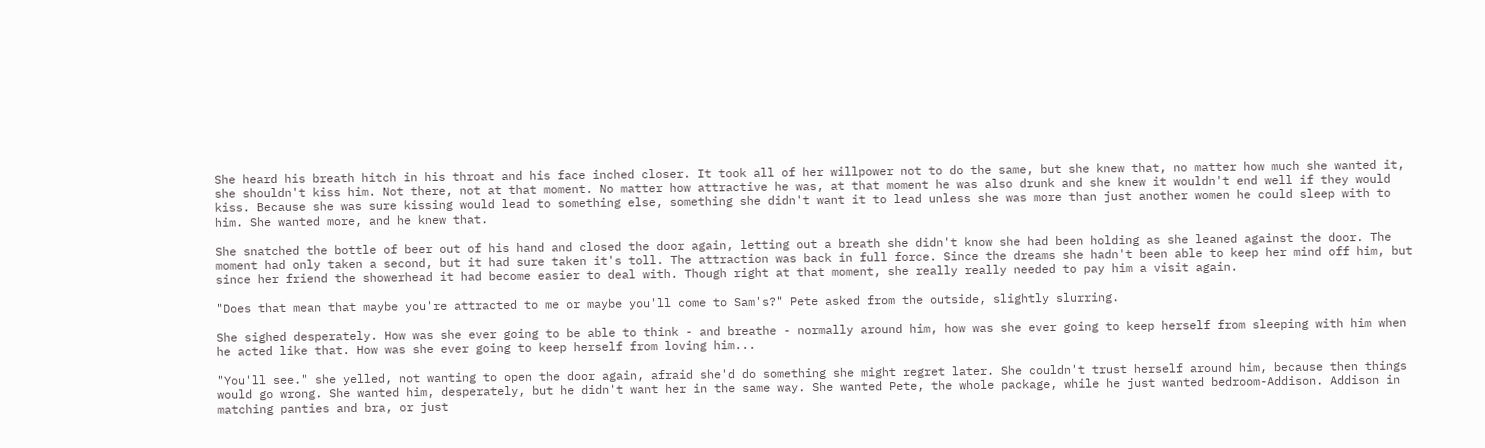She heard his breath hitch in his throat and his face inched closer. It took all of her willpower not to do the same, but she knew that, no matter how much she wanted it, she shouldn't kiss him. Not there, not at that moment. No matter how attractive he was, at that moment he was also drunk and she knew it wouldn't end well if they would kiss. Because she was sure kissing would lead to something else, something she didn't want it to lead unless she was more than just another women he could sleep with to him. She wanted more, and he knew that.

She snatched the bottle of beer out of his hand and closed the door again, letting out a breath she didn't know she had been holding as she leaned against the door. The moment had only taken a second, but it had sure taken it's toll. The attraction was back in full force. Since the dreams she hadn't been able to keep her mind off him, but since her friend the showerhead it had become easier to deal with. Though right at that moment, she really really needed to pay him a visit again.

"Does that mean that maybe you're attracted to me or maybe you'll come to Sam's?" Pete asked from the outside, slightly slurring.

She sighed desperately. How was she ever going to be able to think - and breathe - normally around him, how was she ever going to keep herself from sleeping with him when he acted like that. How was she ever going to keep herself from loving him...

"You'll see." she yelled, not wanting to open the door again, afraid she'd do something she might regret later. She couldn't trust herself around him, because then things would go wrong. She wanted him, desperately, but he didn't want her in the same way. She wanted Pete, the whole package, while he just wanted bedroom-Addison. Addison in matching panties and bra, or just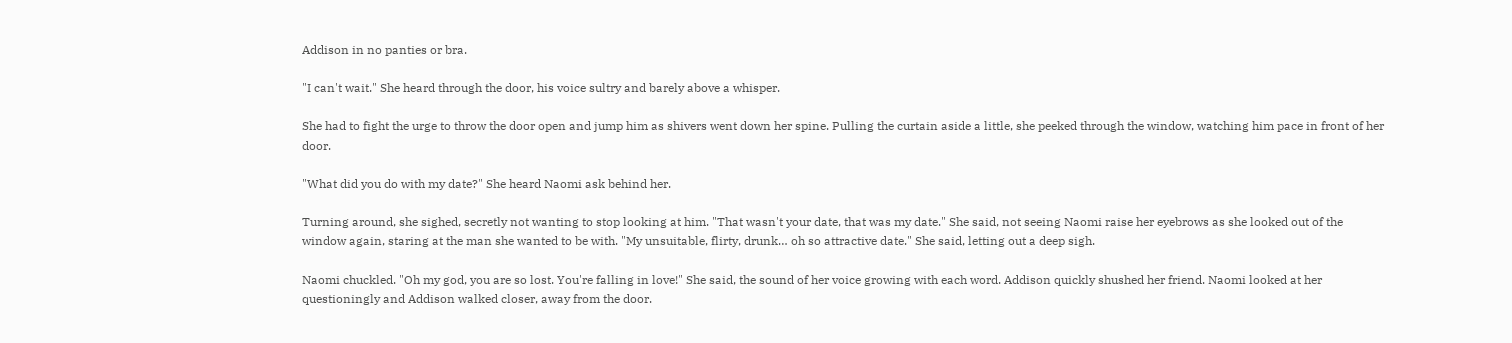Addison in no panties or bra.

"I can't wait." She heard through the door, his voice sultry and barely above a whisper.

She had to fight the urge to throw the door open and jump him as shivers went down her spine. Pulling the curtain aside a little, she peeked through the window, watching him pace in front of her door.

"What did you do with my date?" She heard Naomi ask behind her.

Turning around, she sighed, secretly not wanting to stop looking at him. "That wasn't your date, that was my date." She said, not seeing Naomi raise her eyebrows as she looked out of the window again, staring at the man she wanted to be with. "My unsuitable, flirty, drunk… oh so attractive date." She said, letting out a deep sigh.

Naomi chuckled. "Oh my god, you are so lost. You're falling in love!" She said, the sound of her voice growing with each word. Addison quickly shushed her friend. Naomi looked at her questioningly and Addison walked closer, away from the door.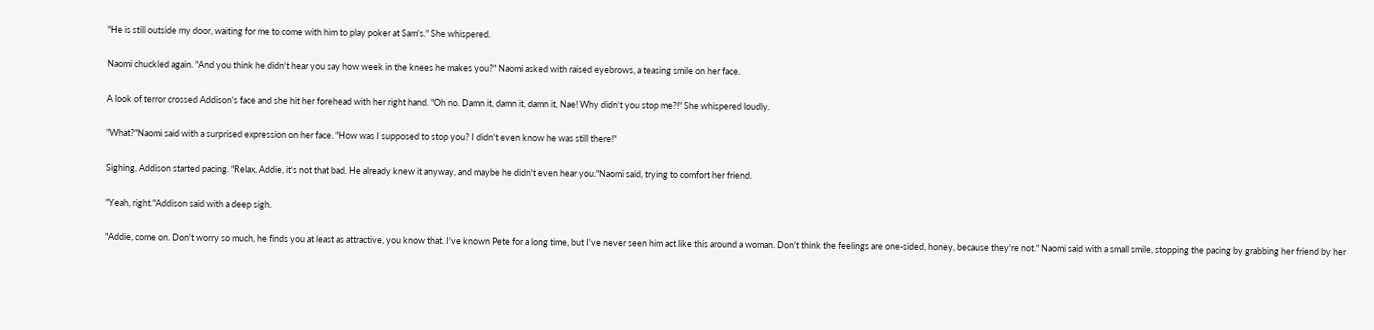"He is still outside my door, waiting for me to come with him to play poker at Sam's." She whispered.

Naomi chuckled again. "And you think he didn't hear you say how week in the knees he makes you?" Naomi asked with raised eyebrows, a teasing smile on her face.

A look of terror crossed Addison's face and she hit her forehead with her right hand. "Oh no. Damn it, damn it, damn it, Nae! Why didn't you stop me?!" She whispered loudly.

"What?"Naomi said with a surprised expression on her face. "How was I supposed to stop you? I didn't even know he was still there!"

Sighing, Addison started pacing. "Relax, Addie, it's not that bad. He already knew it anyway, and maybe he didn't even hear you."Naomi said, trying to comfort her friend.

"Yeah, right."Addison said with a deep sigh.

"Addie, come on. Don't worry so much, he finds you at least as attractive, you know that. I've known Pete for a long time, but I've never seen him act like this around a woman. Don't think the feelings are one-sided, honey, because they're not." Naomi said with a small smile, stopping the pacing by grabbing her friend by her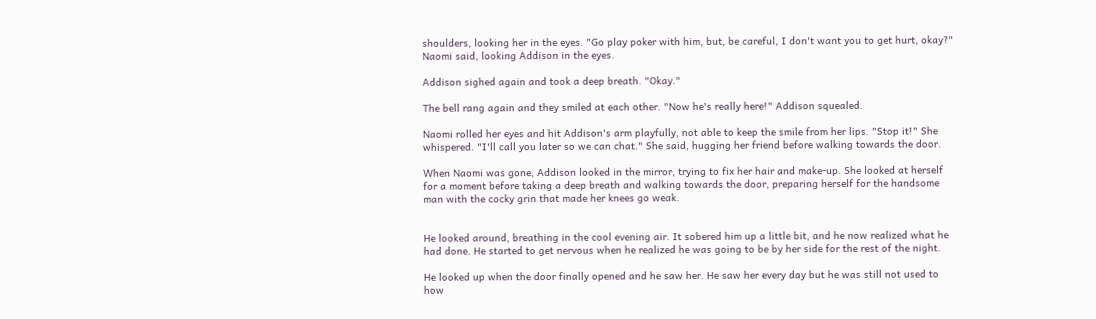shoulders, looking her in the eyes. "Go play poker with him, but, be careful, I don't want you to get hurt, okay?" Naomi said, looking Addison in the eyes.

Addison sighed again and took a deep breath. "Okay."

The bell rang again and they smiled at each other. "Now he's really here!" Addison squealed.

Naomi rolled her eyes and hit Addison's arm playfully, not able to keep the smile from her lips. "Stop it!" She whispered. "I'll call you later so we can chat." She said, hugging her friend before walking towards the door.

When Naomi was gone, Addison looked in the mirror, trying to fix her hair and make-up. She looked at herself for a moment before taking a deep breath and walking towards the door, preparing herself for the handsome man with the cocky grin that made her knees go weak.


He looked around, breathing in the cool evening air. It sobered him up a little bit, and he now realized what he had done. He started to get nervous when he realized he was going to be by her side for the rest of the night.

He looked up when the door finally opened and he saw her. He saw her every day but he was still not used to how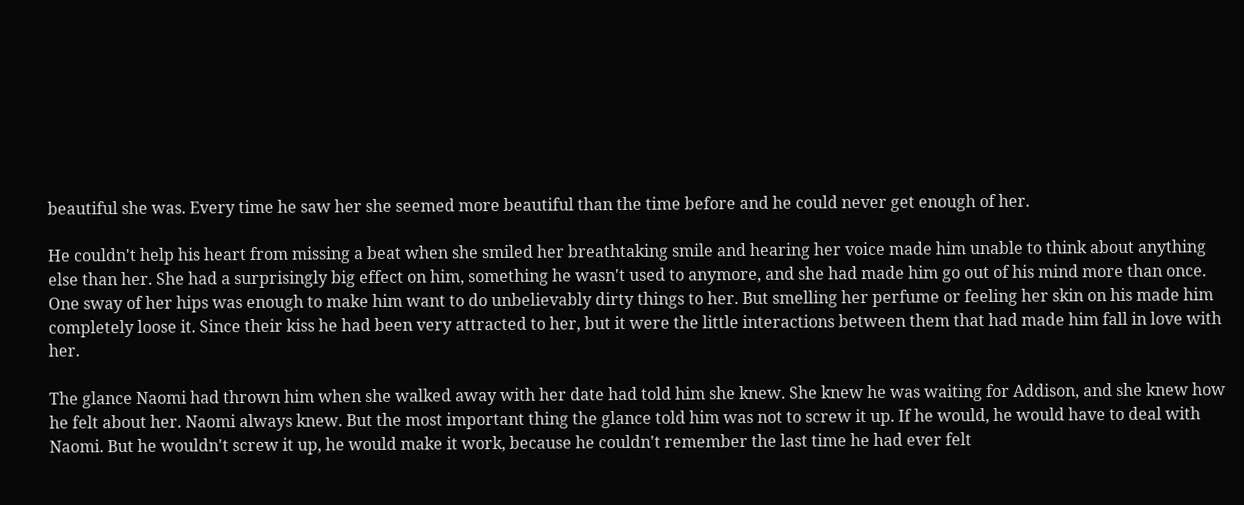beautiful she was. Every time he saw her she seemed more beautiful than the time before and he could never get enough of her.

He couldn't help his heart from missing a beat when she smiled her breathtaking smile and hearing her voice made him unable to think about anything else than her. She had a surprisingly big effect on him, something he wasn't used to anymore, and she had made him go out of his mind more than once. One sway of her hips was enough to make him want to do unbelievably dirty things to her. But smelling her perfume or feeling her skin on his made him completely loose it. Since their kiss he had been very attracted to her, but it were the little interactions between them that had made him fall in love with her.

The glance Naomi had thrown him when she walked away with her date had told him she knew. She knew he was waiting for Addison, and she knew how he felt about her. Naomi always knew. But the most important thing the glance told him was not to screw it up. If he would, he would have to deal with Naomi. But he wouldn't screw it up, he would make it work, because he couldn't remember the last time he had ever felt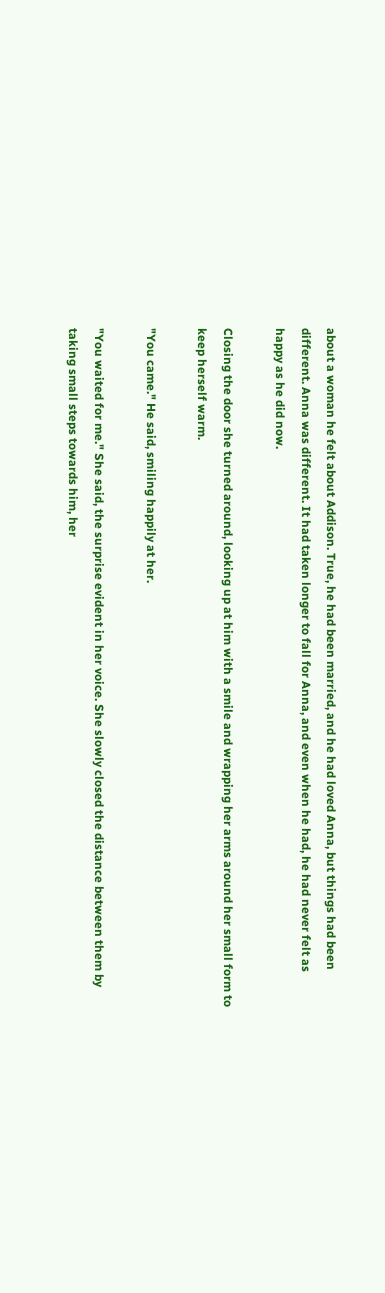about a woman he felt about Addison. True, he had been married, and he had loved Anna, but things had been different. Anna was different. It had taken longer to fall for Anna, and even when he had, he had never felt as happy as he did now.

Closing the door she turned around, looking up at him with a smile and wrapping her arms around her small form to keep herself warm.

"You came." He said, smiling happily at her.

"You waited for me." She said, the surprise evident in her voice. She slowly closed the distance between them by taking small steps towards him, her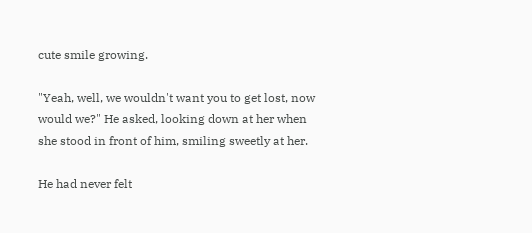cute smile growing.

"Yeah, well, we wouldn't want you to get lost, now would we?" He asked, looking down at her when she stood in front of him, smiling sweetly at her.

He had never felt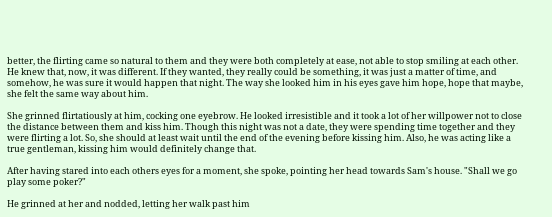better, the flirting came so natural to them and they were both completely at ease, not able to stop smiling at each other. He knew that, now, it was different. If they wanted, they really could be something, it was just a matter of time, and somehow, he was sure it would happen that night. The way she looked him in his eyes gave him hope, hope that maybe, she felt the same way about him.

She grinned flirtatiously at him, cocking one eyebrow. He looked irresistible and it took a lot of her willpower not to close the distance between them and kiss him. Though this night was not a date, they were spending time together and they were flirting a lot. So, she should at least wait until the end of the evening before kissing him. Also, he was acting like a true gentleman, kissing him would definitely change that.

After having stared into each others eyes for a moment, she spoke, pointing her head towards Sam's house. "Shall we go play some poker?"

He grinned at her and nodded, letting her walk past him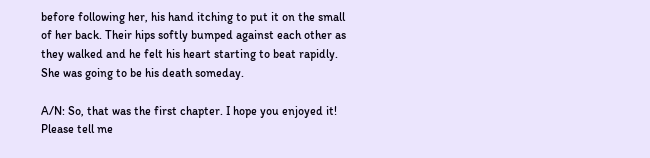before following her, his hand itching to put it on the small of her back. Their hips softly bumped against each other as they walked and he felt his heart starting to beat rapidly. She was going to be his death someday.

A/N: So, that was the first chapter. I hope you enjoyed it! Please tell me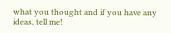what you thought and if you have any ideas, tell me!